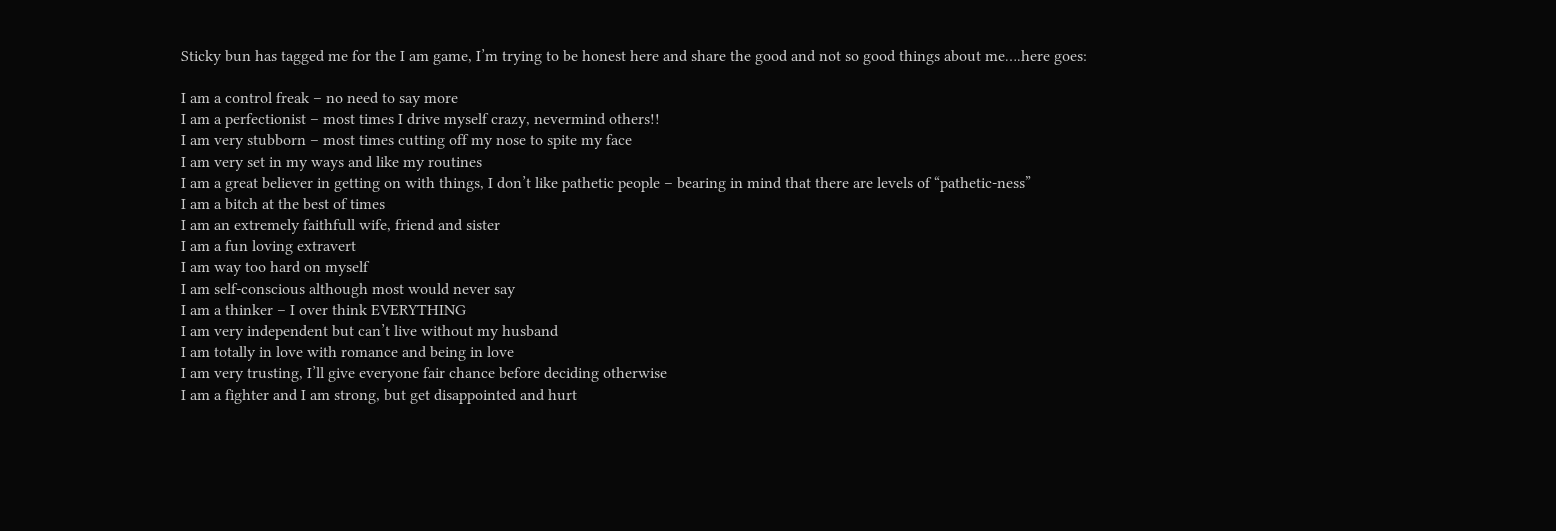Sticky bun has tagged me for the I am game, I’m trying to be honest here and share the good and not so good things about me….here goes:

I am a control freak – no need to say more
I am a perfectionist – most times I drive myself crazy, nevermind others!!
I am very stubborn – most times cutting off my nose to spite my face
I am very set in my ways and like my routines
I am a great believer in getting on with things, I don’t like pathetic people – bearing in mind that there are levels of “pathetic-ness”
I am a bitch at the best of times
I am an extremely faithfull wife, friend and sister
I am a fun loving extravert
I am way too hard on myself
I am self-conscious although most would never say
I am a thinker – I over think EVERYTHING
I am very independent but can’t live without my husband
I am totally in love with romance and being in love
I am very trusting, I’ll give everyone fair chance before deciding otherwise
I am a fighter and I am strong, but get disappointed and hurt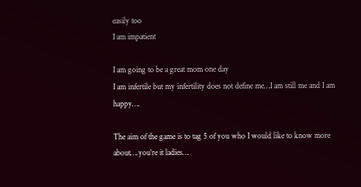easily too
I am impatient

I am going to be a great mom one day
I am infertile but my infertility does not define me…I am still me and I am happy….

The aim of the game is to tag 5 of you who I would like to know more about….you’re it ladies…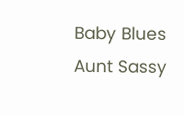Baby Blues
Aunt Sassy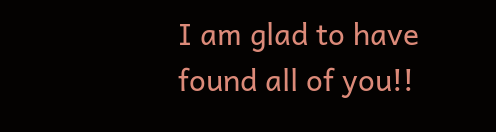I am glad to have found all of you!!